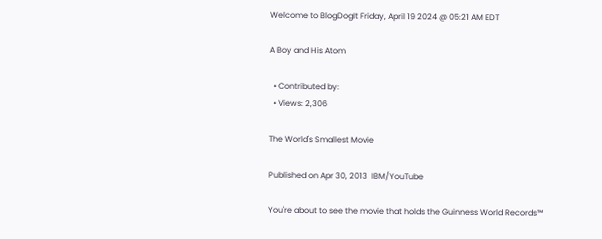Welcome to BlogDogIt Friday, April 19 2024 @ 05:21 AM EDT

A Boy and His Atom

  • Contributed by:
  • Views: 2,306

The World's Smallest Movie

Published on Apr 30, 2013  IBM/YouTube

You're about to see the movie that holds the Guinness World Records™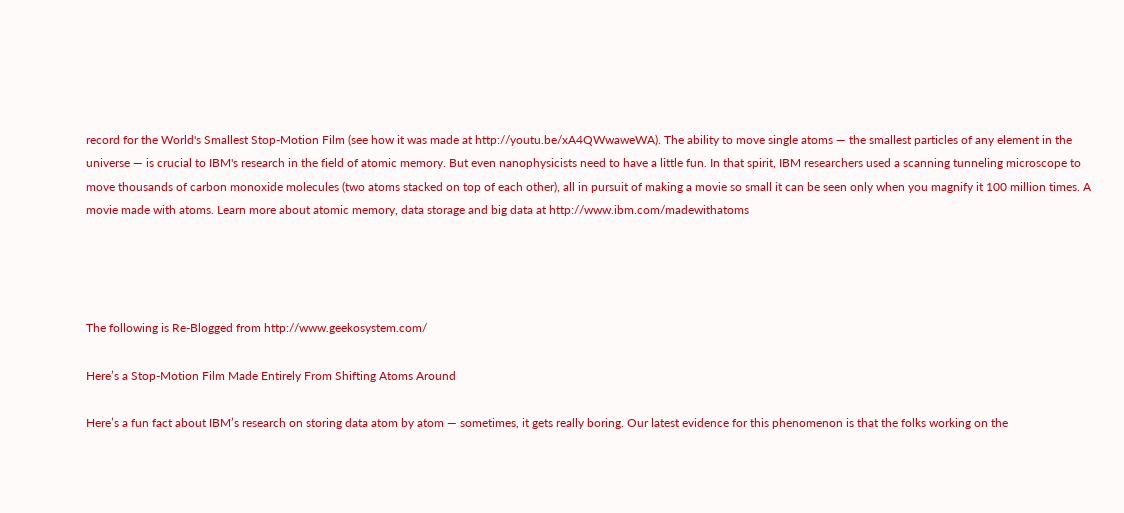record for the World's Smallest Stop-Motion Film (see how it was made at http://youtu.be/xA4QWwaweWA). The ability to move single atoms — the smallest particles of any element in the universe — is crucial to IBM's research in the field of atomic memory. But even nanophysicists need to have a little fun. In that spirit, IBM researchers used a scanning tunneling microscope to move thousands of carbon monoxide molecules (two atoms stacked on top of each other), all in pursuit of making a movie so small it can be seen only when you magnify it 100 million times. A movie made with atoms. Learn more about atomic memory, data storage and big data at http://www.ibm.com/madewithatoms




The following is Re-Blogged from http://www.geekosystem.com/

Here’s a Stop-Motion Film Made Entirely From Shifting Atoms Around

Here’s a fun fact about IBM’s research on storing data atom by atom — sometimes, it gets really boring. Our latest evidence for this phenomenon is that the folks working on the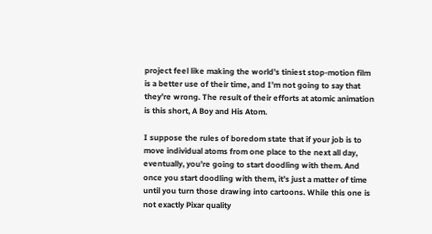project feel like making the world’s tiniest stop-motion film is a better use of their time, and I’m not going to say that they’re wrong. The result of their efforts at atomic animation is this short, A Boy and His Atom.

I suppose the rules of boredom state that if your job is to move individual atoms from one place to the next all day, eventually, you’re going to start doodling with them. And once you start doodling with them, it’s just a matter of time until you turn those drawing into cartoons. While this one is not exactly Pixar quality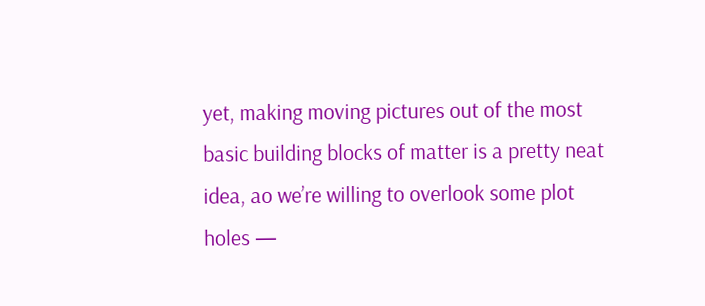yet, making moving pictures out of the most basic building blocks of matter is a pretty neat idea, ao we’re willing to overlook some plot holes —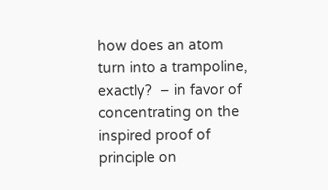how does an atom turn into a trampoline, exactly?  – in favor of concentrating on the inspired proof of principle on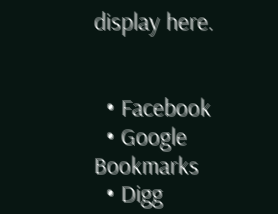display here.


  • Facebook
  • Google Bookmarks
  • Digg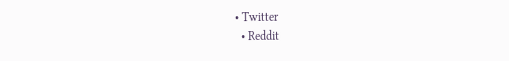• Twitter
  • Reddit